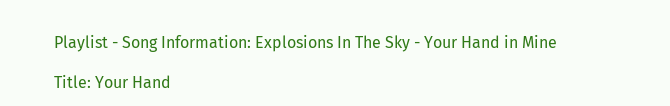Playlist - Song Information: Explosions In The Sky - Your Hand in Mine

Title: Your Hand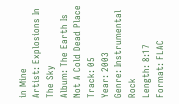in Mine
Artist: Explosions In The Sky
Album: The Earth Is Not A Cold Dead Place
Track: 05
Year: 2003
Genre: Instrumental Rock
Length: 8:17
Format: FLAC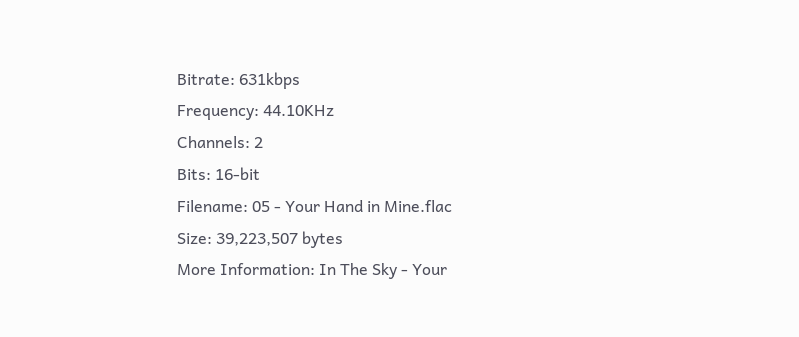Bitrate: 631kbps
Frequency: 44.10KHz
Channels: 2
Bits: 16-bit
Filename: 05 - Your Hand in Mine.flac
Size: 39,223,507 bytes
More Information: In The Sky - Your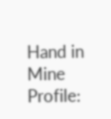Hand in Mine Profile: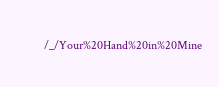/_/Your%20Hand%20in%20Mine